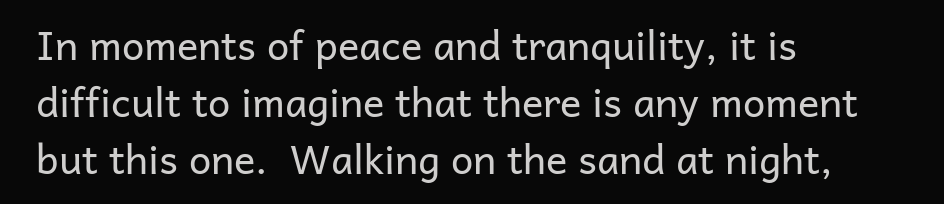In moments of peace and tranquility, it is difficult to imagine that there is any moment but this one.  Walking on the sand at night,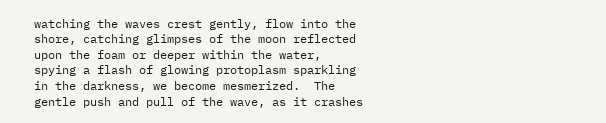watching the waves crest gently, flow into the shore, catching glimpses of the moon reflected upon the foam or deeper within the water, spying a flash of glowing protoplasm sparkling in the darkness, we become mesmerized.  The gentle push and pull of the wave, as it crashes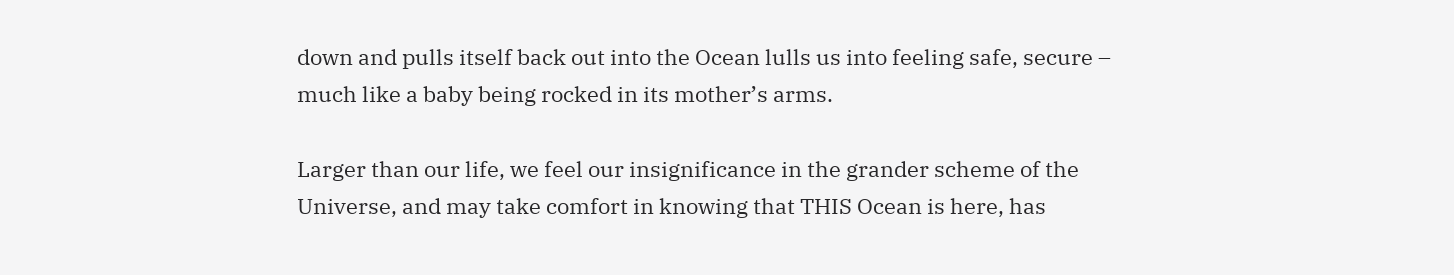down and pulls itself back out into the Ocean lulls us into feeling safe, secure – much like a baby being rocked in its mother’s arms.

Larger than our life, we feel our insignificance in the grander scheme of the Universe, and may take comfort in knowing that THIS Ocean is here, has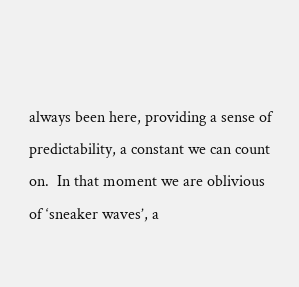always been here, providing a sense of predictability, a constant we can count on.  In that moment we are oblivious of ‘sneaker waves’, a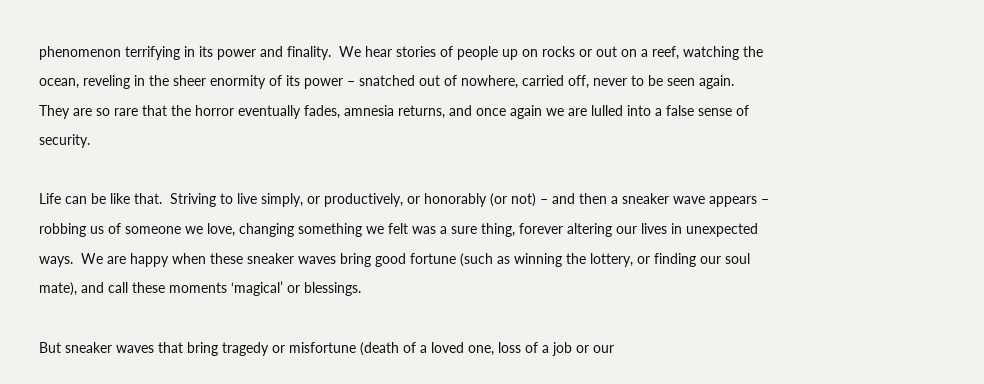phenomenon terrifying in its power and finality.  We hear stories of people up on rocks or out on a reef, watching the ocean, reveling in the sheer enormity of its power – snatched out of nowhere, carried off, never to be seen again.  They are so rare that the horror eventually fades, amnesia returns, and once again we are lulled into a false sense of security.

Life can be like that.  Striving to live simply, or productively, or honorably (or not) – and then a sneaker wave appears – robbing us of someone we love, changing something we felt was a sure thing, forever altering our lives in unexpected ways.  We are happy when these sneaker waves bring good fortune (such as winning the lottery, or finding our soul mate), and call these moments ‘magical’ or blessings.

But sneaker waves that bring tragedy or misfortune (death of a loved one, loss of a job or our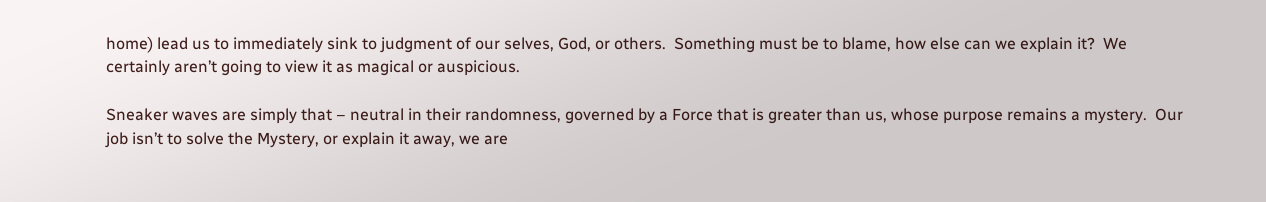home) lead us to immediately sink to judgment of our selves, God, or others.  Something must be to blame, how else can we explain it?  We certainly aren’t going to view it as magical or auspicious.

Sneaker waves are simply that – neutral in their randomness, governed by a Force that is greater than us, whose purpose remains a mystery.  Our job isn’t to solve the Mystery, or explain it away, we are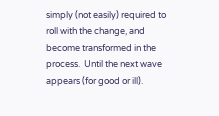simply (not easily) required to roll with the change, and become transformed in the process.  Until the next wave appears (for good or ill).